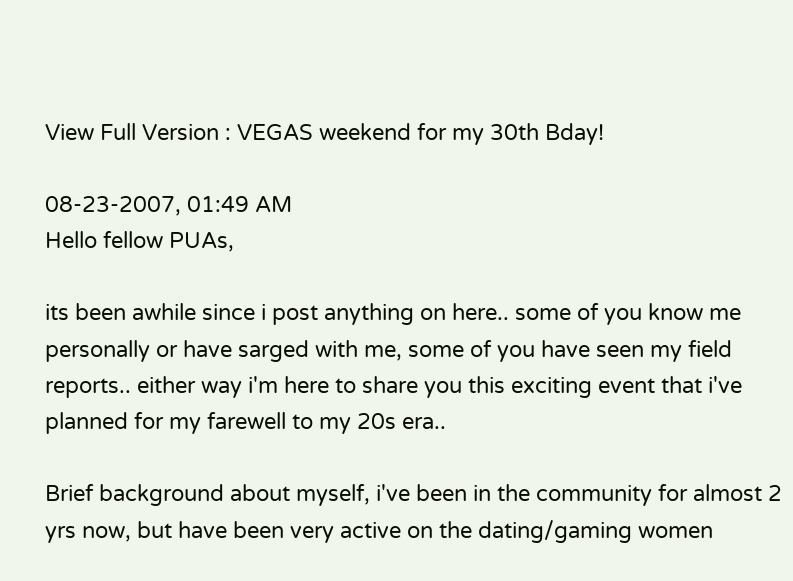View Full Version : VEGAS weekend for my 30th Bday!

08-23-2007, 01:49 AM
Hello fellow PUAs,

its been awhile since i post anything on here.. some of you know me personally or have sarged with me, some of you have seen my field reports.. either way i'm here to share you this exciting event that i've planned for my farewell to my 20s era..

Brief background about myself, i've been in the community for almost 2 yrs now, but have been very active on the dating/gaming women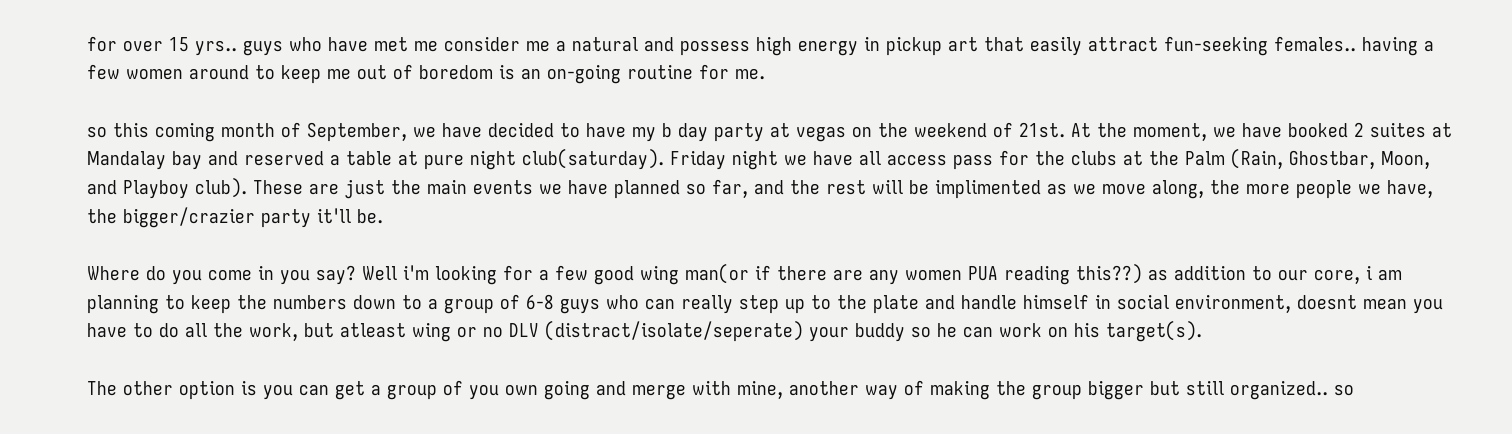for over 15 yrs.. guys who have met me consider me a natural and possess high energy in pickup art that easily attract fun-seeking females.. having a few women around to keep me out of boredom is an on-going routine for me.

so this coming month of September, we have decided to have my b day party at vegas on the weekend of 21st. At the moment, we have booked 2 suites at Mandalay bay and reserved a table at pure night club(saturday). Friday night we have all access pass for the clubs at the Palm (Rain, Ghostbar, Moon, and Playboy club). These are just the main events we have planned so far, and the rest will be implimented as we move along, the more people we have, the bigger/crazier party it'll be.

Where do you come in you say? Well i'm looking for a few good wing man(or if there are any women PUA reading this??) as addition to our core, i am planning to keep the numbers down to a group of 6-8 guys who can really step up to the plate and handle himself in social environment, doesnt mean you have to do all the work, but atleast wing or no DLV (distract/isolate/seperate) your buddy so he can work on his target(s).

The other option is you can get a group of you own going and merge with mine, another way of making the group bigger but still organized.. so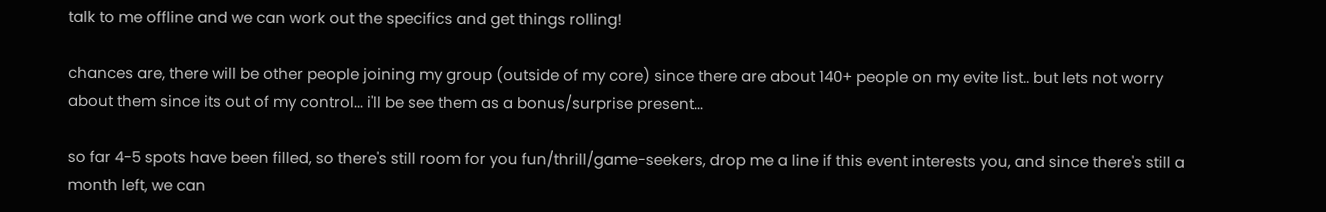talk to me offline and we can work out the specifics and get things rolling!

chances are, there will be other people joining my group (outside of my core) since there are about 140+ people on my evite list.. but lets not worry about them since its out of my control... i'll be see them as a bonus/surprise present...

so far 4-5 spots have been filled, so there's still room for you fun/thrill/game-seekers, drop me a line if this event interests you, and since there's still a month left, we can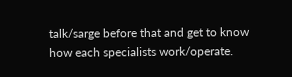talk/sarge before that and get to know how each specialists work/operate.